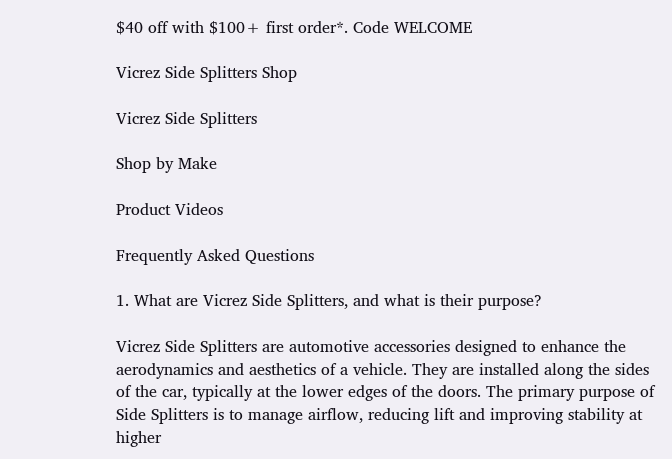$40 off with $100+ first order*. Code WELCOME

Vicrez Side Splitters Shop

Vicrez Side Splitters

Shop by Make

Product Videos

Frequently Asked Questions

1. What are Vicrez Side Splitters, and what is their purpose?

Vicrez Side Splitters are automotive accessories designed to enhance the aerodynamics and aesthetics of a vehicle. They are installed along the sides of the car, typically at the lower edges of the doors. The primary purpose of Side Splitters is to manage airflow, reducing lift and improving stability at higher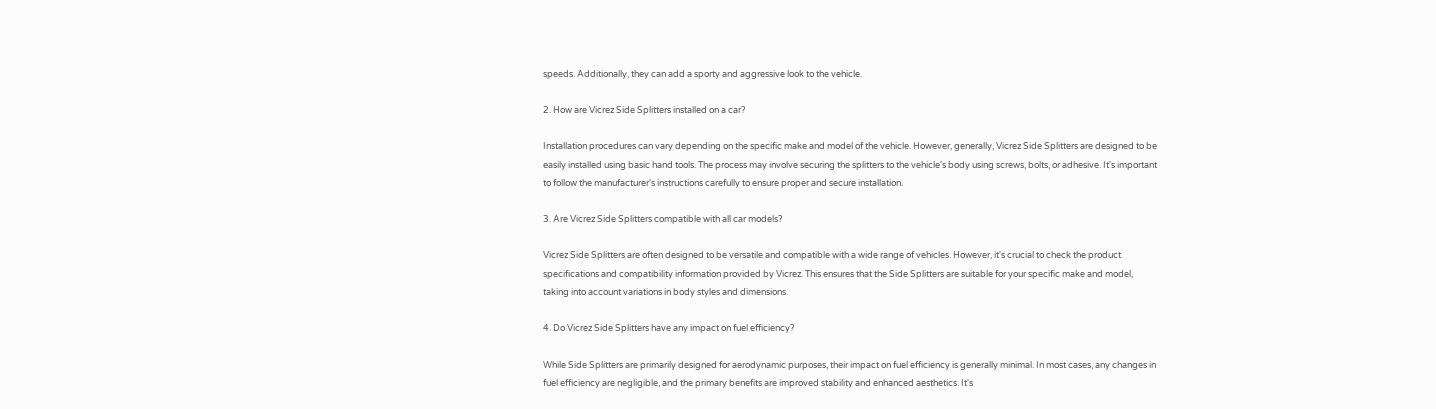speeds. Additionally, they can add a sporty and aggressive look to the vehicle.

2. How are Vicrez Side Splitters installed on a car?

Installation procedures can vary depending on the specific make and model of the vehicle. However, generally, Vicrez Side Splitters are designed to be easily installed using basic hand tools. The process may involve securing the splitters to the vehicle's body using screws, bolts, or adhesive. It's important to follow the manufacturer's instructions carefully to ensure proper and secure installation.

3. Are Vicrez Side Splitters compatible with all car models?

Vicrez Side Splitters are often designed to be versatile and compatible with a wide range of vehicles. However, it's crucial to check the product specifications and compatibility information provided by Vicrez. This ensures that the Side Splitters are suitable for your specific make and model, taking into account variations in body styles and dimensions.

4. Do Vicrez Side Splitters have any impact on fuel efficiency?

While Side Splitters are primarily designed for aerodynamic purposes, their impact on fuel efficiency is generally minimal. In most cases, any changes in fuel efficiency are negligible, and the primary benefits are improved stability and enhanced aesthetics. It's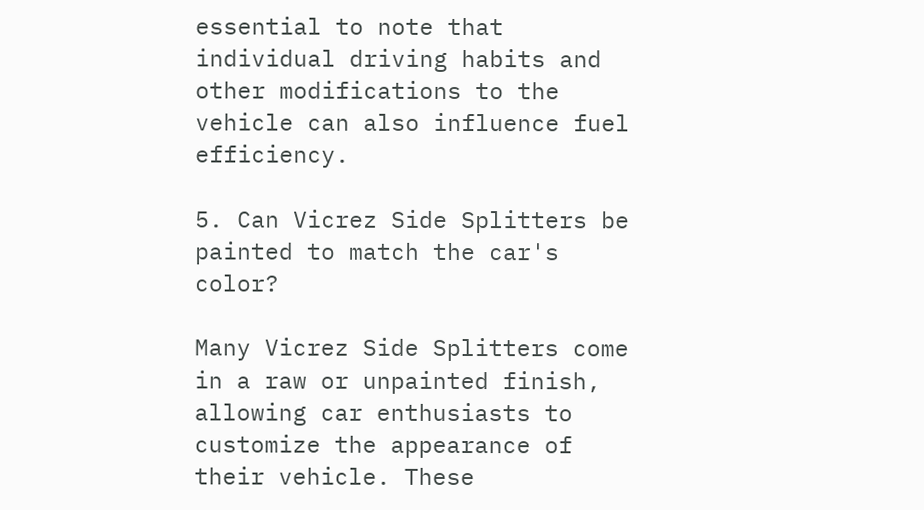essential to note that individual driving habits and other modifications to the vehicle can also influence fuel efficiency.

5. Can Vicrez Side Splitters be painted to match the car's color?

Many Vicrez Side Splitters come in a raw or unpainted finish, allowing car enthusiasts to customize the appearance of their vehicle. These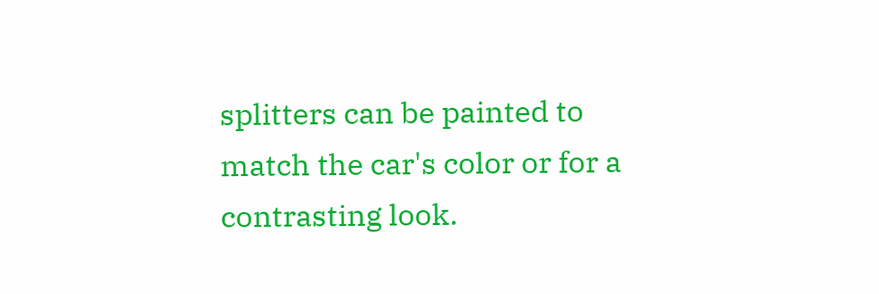splitters can be painted to match the car's color or for a contrasting look.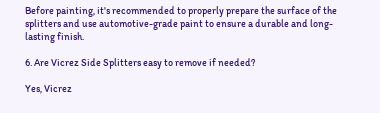Before painting, it's recommended to properly prepare the surface of the splitters and use automotive-grade paint to ensure a durable and long-lasting finish.

6. Are Vicrez Side Splitters easy to remove if needed?

Yes, Vicrez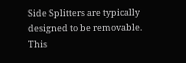Side Splitters are typically designed to be removable. This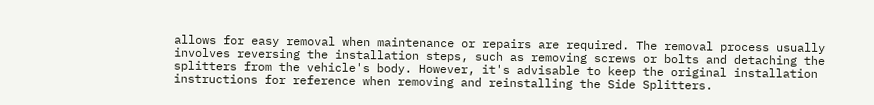allows for easy removal when maintenance or repairs are required. The removal process usually involves reversing the installation steps, such as removing screws or bolts and detaching the splitters from the vehicle's body. However, it's advisable to keep the original installation instructions for reference when removing and reinstalling the Side Splitters.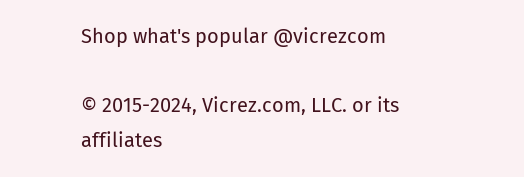Shop what's popular @vicrezcom

© 2015-2024, Vicrez.com, LLC. or its affiliates